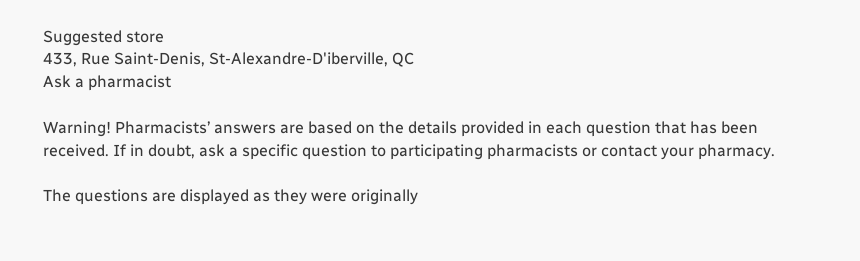Suggested store
433, Rue Saint-Denis, St-Alexandre-D'iberville, QC
Ask a pharmacist

Warning! Pharmacists’ answers are based on the details provided in each question that has been received. If in doubt, ask a specific question to participating pharmacists or contact your pharmacy.

The questions are displayed as they were originally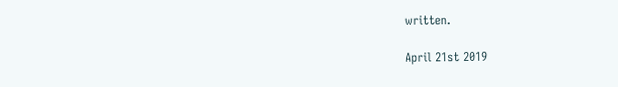written.

April 21st 2019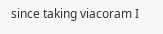since taking viacoram I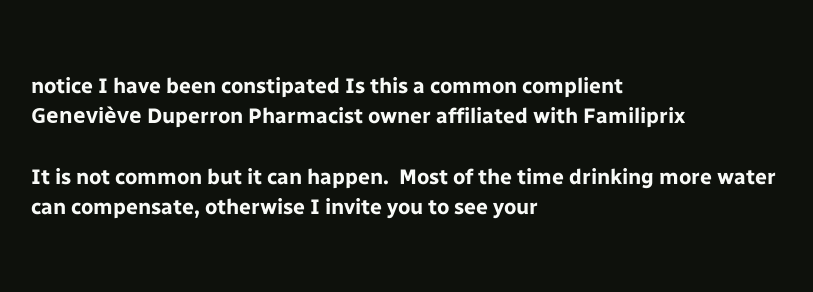notice I have been constipated Is this a common complient
Geneviève Duperron Pharmacist owner affiliated with Familiprix

It is not common but it can happen.  Most of the time drinking more water can compensate, otherwise I invite you to see your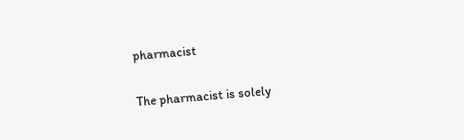pharmacist

The pharmacist is solely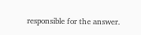responsible for the answer.